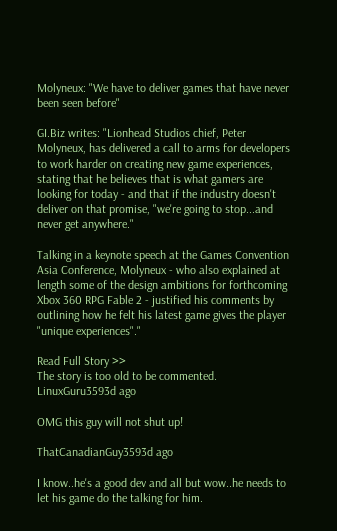Molyneux: "We have to deliver games that have never been seen before"

GI.Biz writes: "Lionhead Studios chief, Peter Molyneux, has delivered a call to arms for developers to work harder on creating new game experiences, stating that he believes that is what gamers are looking for today - and that if the industry doesn't deliver on that promise, "we're going to stop...and never get anywhere."

Talking in a keynote speech at the Games Convention Asia Conference, Molyneux - who also explained at length some of the design ambitions for forthcoming Xbox 360 RPG Fable 2 - justified his comments by outlining how he felt his latest game gives the player "unique experiences"."

Read Full Story >>
The story is too old to be commented.
LinuxGuru3593d ago

OMG this guy will not shut up!

ThatCanadianGuy3593d ago

I know..he's a good dev and all but wow..he needs to let his game do the talking for him.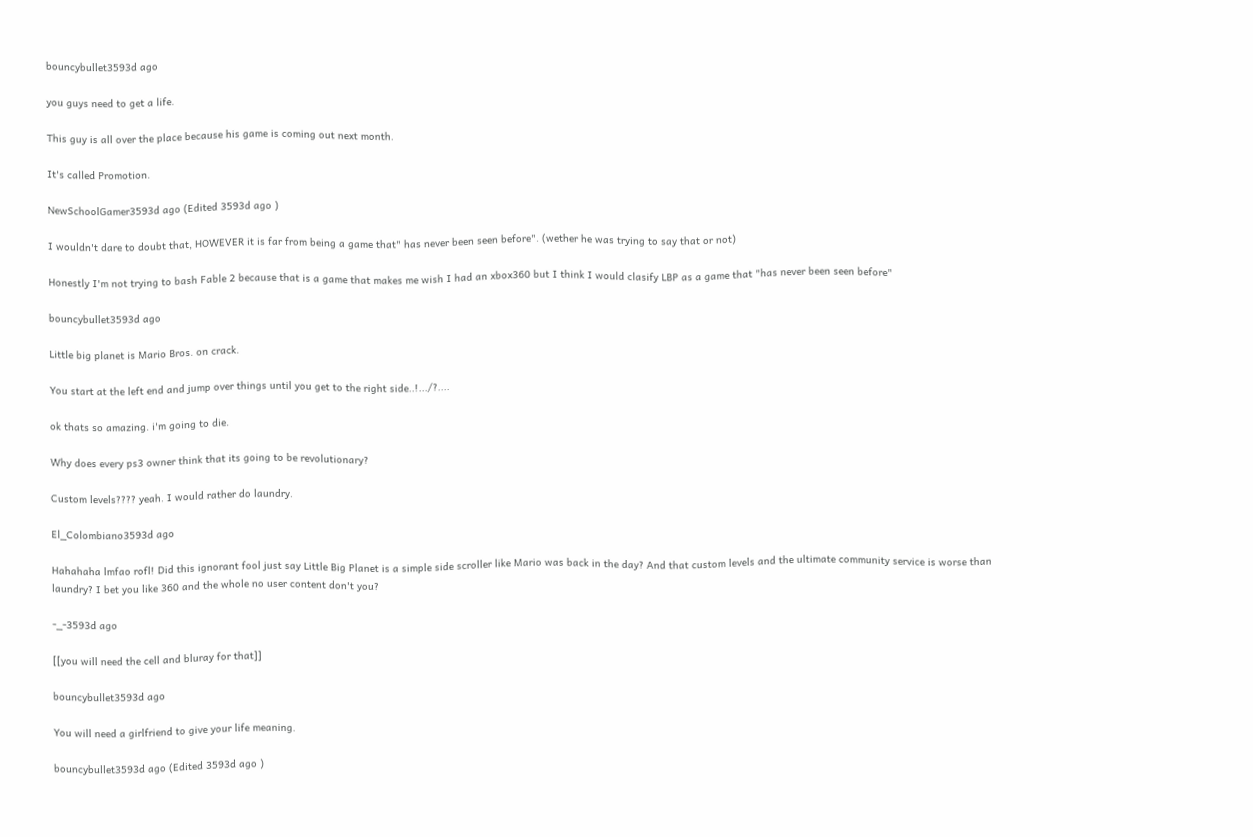bouncybullet3593d ago

you guys need to get a life.

This guy is all over the place because his game is coming out next month.

It's called Promotion.

NewSchoolGamer3593d ago (Edited 3593d ago )

I wouldn't dare to doubt that, HOWEVER it is far from being a game that" has never been seen before". (wether he was trying to say that or not)

Honestly I'm not trying to bash Fable 2 because that is a game that makes me wish I had an xbox360 but I think I would clasify LBP as a game that "has never been seen before"

bouncybullet3593d ago

Little big planet is Mario Bros. on crack.

You start at the left end and jump over things until you get to the right side..!.../?....

ok thats so amazing. i'm going to die.

Why does every ps3 owner think that its going to be revolutionary?

Custom levels???? yeah. I would rather do laundry.

El_Colombiano3593d ago

Hahahaha lmfao rofl! Did this ignorant fool just say Little Big Planet is a simple side scroller like Mario was back in the day? And that custom levels and the ultimate community service is worse than laundry? I bet you like 360 and the whole no user content don't you?

-_-3593d ago

[[you will need the cell and bluray for that]]

bouncybullet3593d ago

You will need a girlfriend to give your life meaning.

bouncybullet3593d ago (Edited 3593d ago )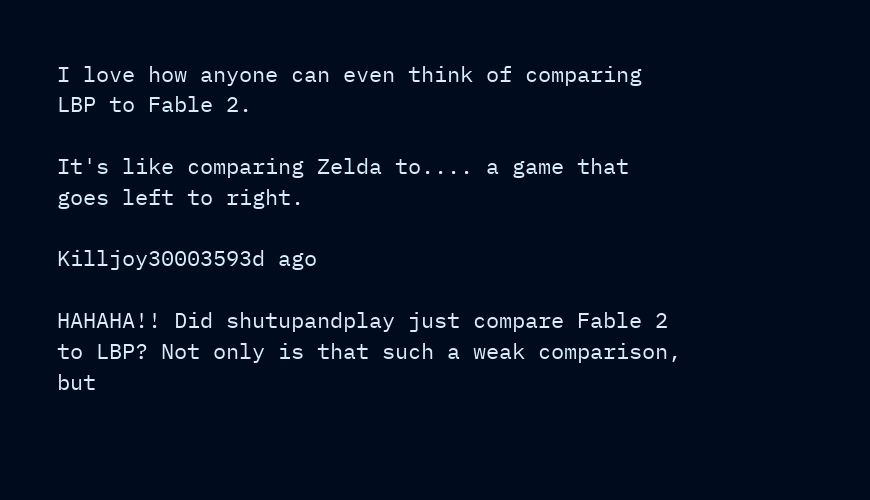I love how anyone can even think of comparing LBP to Fable 2.

It's like comparing Zelda to.... a game that goes left to right.

Killjoy30003593d ago

HAHAHA!! Did shutupandplay just compare Fable 2 to LBP? Not only is that such a weak comparison, but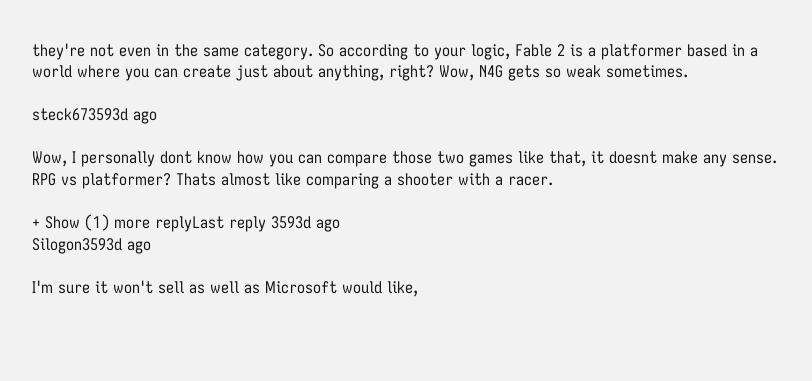they're not even in the same category. So according to your logic, Fable 2 is a platformer based in a world where you can create just about anything, right? Wow, N4G gets so weak sometimes.

steck673593d ago

Wow, I personally dont know how you can compare those two games like that, it doesnt make any sense. RPG vs platformer? Thats almost like comparing a shooter with a racer.

+ Show (1) more replyLast reply 3593d ago
Silogon3593d ago

I'm sure it won't sell as well as Microsoft would like,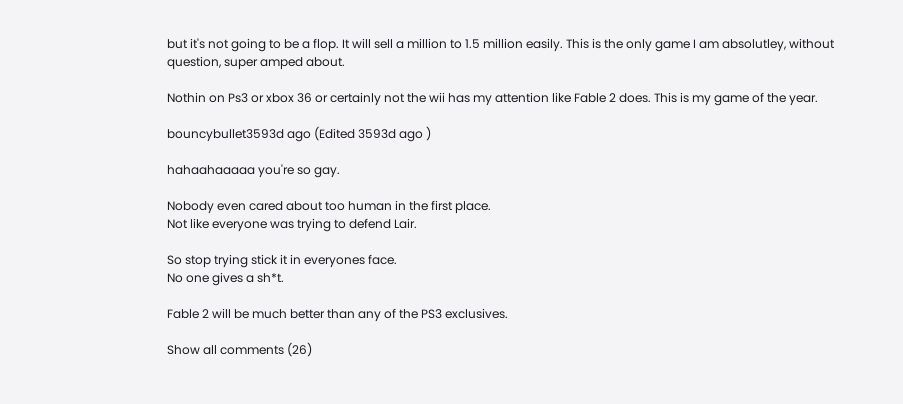but it's not going to be a flop. It will sell a million to 1.5 million easily. This is the only game I am absolutley, without question, super amped about.

Nothin on Ps3 or xbox 36 or certainly not the wii has my attention like Fable 2 does. This is my game of the year.

bouncybullet3593d ago (Edited 3593d ago )

hahaahaaaaa you're so gay.

Nobody even cared about too human in the first place.
Not like everyone was trying to defend Lair.

So stop trying stick it in everyones face.
No one gives a sh*t.

Fable 2 will be much better than any of the PS3 exclusives.

Show all comments (26)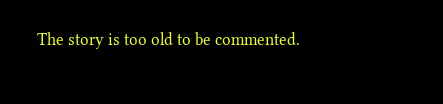The story is too old to be commented.